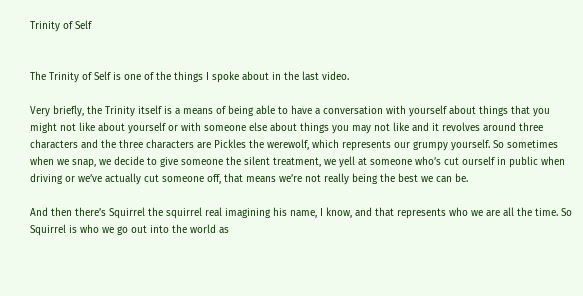Trinity of Self


The Trinity of Self is one of the things I spoke about in the last video.

Very briefly, the Trinity itself is a means of being able to have a conversation with yourself about things that you might not like about yourself or with someone else about things you may not like and it revolves around three characters and the three characters are Pickles the werewolf, which represents our grumpy yourself. So sometimes when we snap, we decide to give someone the silent treatment, we yell at someone who’s cut ourself in public when driving or we’ve actually cut someone off, that means we’re not really being the best we can be.

And then there’s Squirrel the squirrel real imagining his name, I know, and that represents who we are all the time. So Squirrel is who we go out into the world as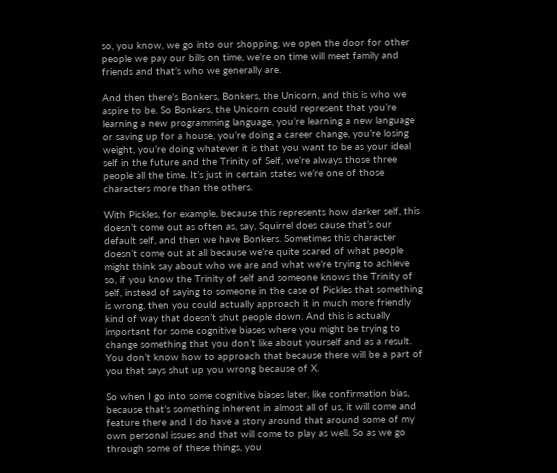so, you know, we go into our shopping, we open the door for other people we pay our bills on time, we’re on time will meet family and friends and that’s who we generally are.

And then there’s Bonkers, Bonkers, the Unicorn, and this is who we aspire to be. So Bonkers, the Unicorn could represent that you’re learning a new programming language, you’re learning a new language or saving up for a house, you’re doing a career change, you’re losing weight, you’re doing whatever it is that you want to be as your ideal self in the future and the Trinity of Self, we’re always those three people all the time. It’s just in certain states we’re one of those characters more than the others.

With Pickles, for example, because this represents how darker self, this doesn’t come out as often as, say, Squirrel does cause that’s our default self, and then we have Bonkers. Sometimes this character doesn’t come out at all because we’re quite scared of what people might think say about who we are and what we’re trying to achieve so, if you know the Trinity of self and someone knows the Trinity of self, instead of saying to someone in the case of Pickles that something is wrong, then you could actually approach it in much more friendly kind of way that doesn’t shut people down. And this is actually important for some cognitive biases where you might be trying to change something that you don’t like about yourself and as a result. You don’t know how to approach that because there will be a part of you that says shut up you wrong because of X.

So when I go into some cognitive biases later, like confirmation bias, because that’s something inherent in almost all of us, it will come and feature there and I do have a story around that around some of my own personal issues and that will come to play as well. So as we go through some of these things, you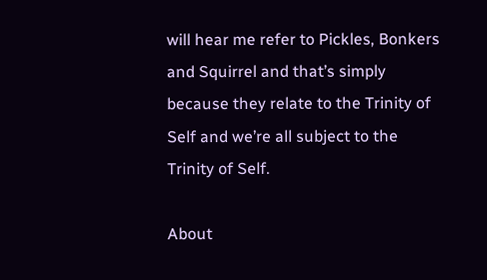will hear me refer to Pickles, Bonkers and Squirrel and that’s simply because they relate to the Trinity of Self and we’re all subject to the Trinity of Self.

About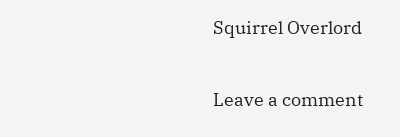Squirrel Overlord

Leave a comment